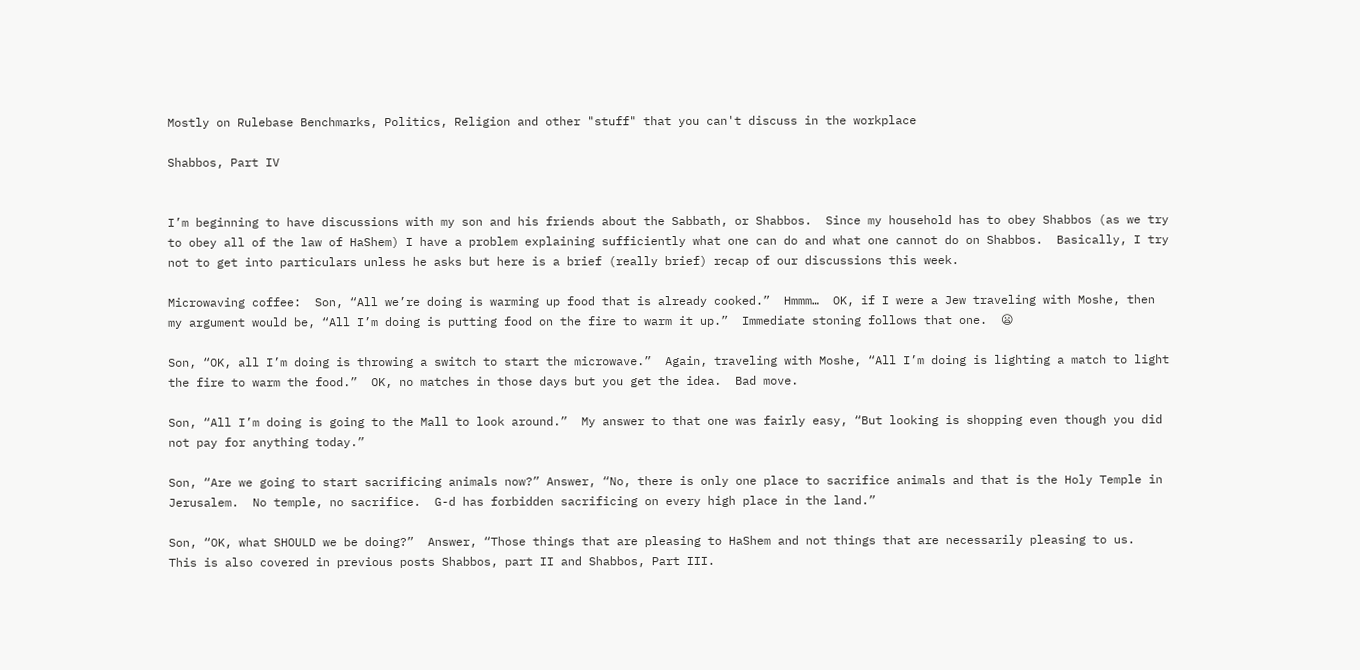Mostly on Rulebase Benchmarks, Politics, Religion and other "stuff" that you can't discuss in the workplace

Shabbos, Part IV


I’m beginning to have discussions with my son and his friends about the Sabbath, or Shabbos.  Since my household has to obey Shabbos (as we try to obey all of the law of HaShem) I have a problem explaining sufficiently what one can do and what one cannot do on Shabbos.  Basically, I try not to get into particulars unless he asks but here is a brief (really brief) recap of our discussions this week.

Microwaving coffee:  Son, “All we’re doing is warming up food that is already cooked.”  Hmmm…  OK, if I were a Jew traveling with Moshe, then my argument would be, “All I’m doing is putting food on the fire to warm it up.”  Immediate stoning follows that one.  😦

Son, “OK, all I’m doing is throwing a switch to start the microwave.”  Again, traveling with Moshe, “All I’m doing is lighting a match to light the fire to warm the food.”  OK, no matches in those days but you get the idea.  Bad move.

Son, “All I’m doing is going to the Mall to look around.”  My answer to that one was fairly easy, “But looking is shopping even though you did not pay for anything today.”

Son, “Are we going to start sacrificing animals now?” Answer, “No, there is only one place to sacrifice animals and that is the Holy Temple in Jerusalem.  No temple, no sacrifice.  G-d has forbidden sacrificing on every high place in the land.”

Son, “OK, what SHOULD we be doing?”  Answer, “Those things that are pleasing to HaShem and not things that are necessarily pleasing to us.  This is also covered in previous posts Shabbos, part II and Shabbos, Part III.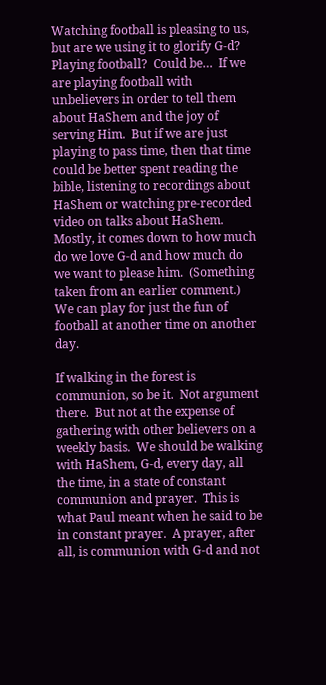Watching football is pleasing to us, but are we using it to glorify G-d?  Playing football?  Could be…  If we are playing football with unbelievers in order to tell them about HaShem and the joy of serving Him.  But if we are just playing to pass time, then that time could be better spent reading the bible, listening to recordings about HaShem or watching pre-recorded video on talks about HaShem.  Mostly, it comes down to how much do we love G-d and how much do we want to please him.  (Something taken from an earlier comment.)  We can play for just the fun of football at another time on another day.

If walking in the forest is communion, so be it.  Not argument there.  But not at the expense of gathering with other believers on a weekly basis.  We should be walking with HaShem, G-d, every day, all the time, in a state of constant communion and prayer.  This is what Paul meant when he said to be in constant prayer.  A prayer, after all, is communion with G-d and not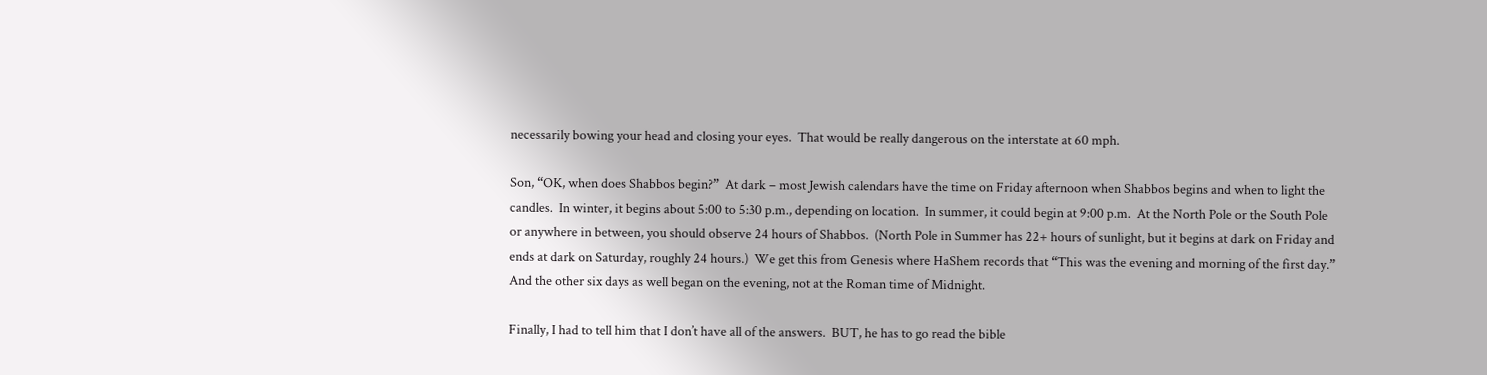necessarily bowing your head and closing your eyes.  That would be really dangerous on the interstate at 60 mph.

Son, “OK, when does Shabbos begin?”  At dark – most Jewish calendars have the time on Friday afternoon when Shabbos begins and when to light the candles.  In winter, it begins about 5:00 to 5:30 p.m., depending on location.  In summer, it could begin at 9:00 p.m.  At the North Pole or the South Pole or anywhere in between, you should observe 24 hours of Shabbos.  (North Pole in Summer has 22+ hours of sunlight, but it begins at dark on Friday and ends at dark on Saturday, roughly 24 hours.)  We get this from Genesis where HaShem records that “This was the evening and morning of the first day.” And the other six days as well began on the evening, not at the Roman time of Midnight.

Finally, I had to tell him that I don’t have all of the answers.  BUT, he has to go read the bible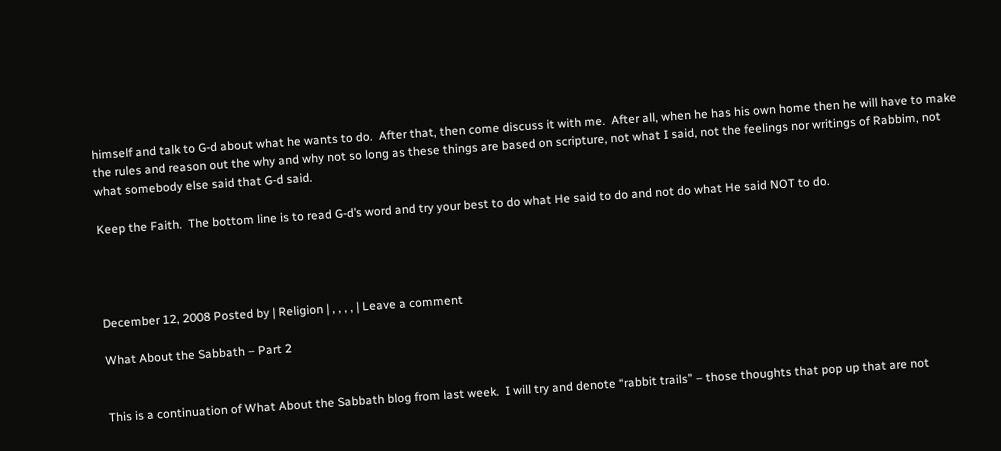himself and talk to G-d about what he wants to do.  After that, then come discuss it with me.  After all, when he has his own home then he will have to make the rules and reason out the why and why not so long as these things are based on scripture, not what I said, not the feelings nor writings of Rabbim, not what somebody else said that G-d said.

Keep the Faith.  The bottom line is to read G-d’s word and try your best to do what He said to do and not do what He said NOT to do.




December 12, 2008 Posted by | Religion | , , , , | Leave a comment

What About the Sabbath – Part 2


This is a continuation of What About the Sabbath blog from last week.  I will try and denote “rabbit trails” – those thoughts that pop up that are not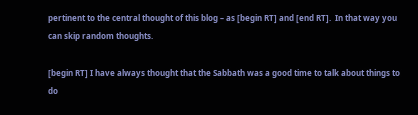pertinent to the central thought of this blog – as [begin RT] and [end RT].  In that way you can skip random thoughts.

[begin RT] I have always thought that the Sabbath was a good time to talk about things to do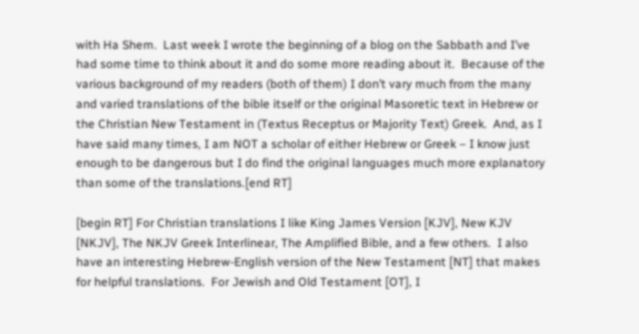with Ha Shem.  Last week I wrote the beginning of a blog on the Sabbath and I’ve had some time to think about it and do some more reading about it.  Because of the various background of my readers (both of them) I don’t vary much from the many and varied translations of the bible itself or the original Masoretic text in Hebrew or the Christian New Testament in (Textus Receptus or Majority Text) Greek.  And, as I have said many times, I am NOT a scholar of either Hebrew or Greek – I know just enough to be dangerous but I do find the original languages much more explanatory than some of the translations.[end RT]

[begin RT] For Christian translations I like King James Version [KJV], New KJV [NKJV], The NKJV Greek Interlinear, The Amplified Bible, and a few others.  I also have an interesting Hebrew-English version of the New Testament [NT] that makes for helpful translations.  For Jewish and Old Testament [OT], I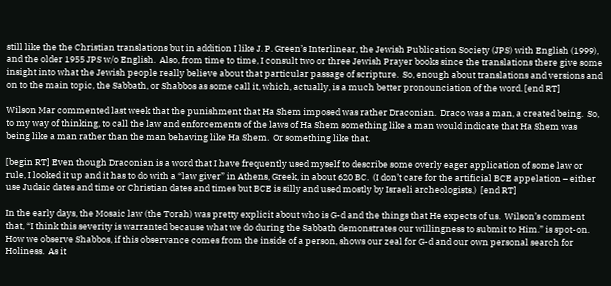still like the the Christian translations but in addition I like J. P. Green’s Interlinear, the Jewish Publication Society (JPS) with English (1999), and the older 1955 JPS w/o English.  Also, from time to time, I consult two or three Jewish Prayer books since the translations there give some insight into what the Jewish people really believe about that particular passage of scripture.  So, enough about translations and versions and on to the main topic, the Sabbath, or Shabbos as some call it, which, actually, is a much better pronounciation of the word. [end RT]

Wilson Mar commented last week that the punishment that Ha Shem imposed was rather Draconian.  Draco was a man, a created being.  So, to my way of thinking, to call the law and enforcements of the laws of Ha Shem something like a man would indicate that Ha Shem was being like a man rather than the man behaving like Ha Shem.  Or something like that.

[begin RT] Even though Draconian is a word that I have frequently used myself to describe some overly eager application of some law or rule, I looked it up and it has to do with a “law giver” in Athens, Greek, in about 620 BC.  (I don’t care for the artificial BCE appelation – either use Judaic dates and time or Christian dates and times but BCE is silly and used mostly by Israeli archeologists.)  [end RT]

In the early days, the Mosaic law (the Torah) was pretty explicit about who is G-d and the things that He expects of us.  Wilson’s comment that, “I think this severity is warranted because what we do during the Sabbath demonstrates our willingness to submit to Him.” is spot-on.  How we observe Shabbos, if this observance comes from the inside of a person, shows our zeal for G-d and our own personal search for Holiness.  As it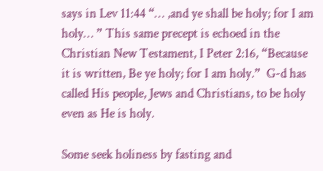says in Lev 11:44 “… ,and ye shall be holy; for I am holy… ” This same precept is echoed in the Christian New Testament, I Peter 2:16, “Because it is written, Be ye holy; for I am holy.”  G-d has called His people, Jews and Christians, to be holy even as He is holy.

Some seek holiness by fasting and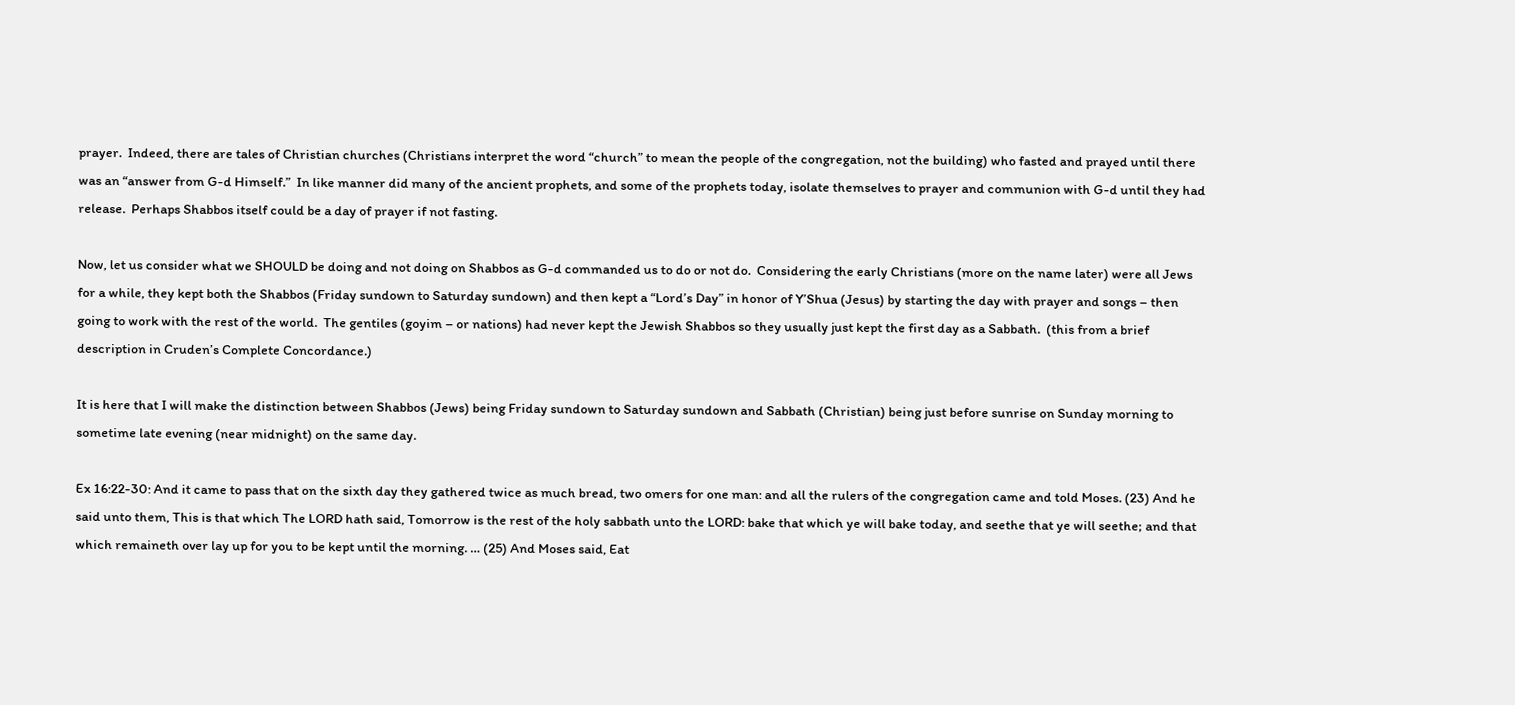prayer.  Indeed, there are tales of Christian churches (Christians interpret the word “church” to mean the people of the congregation, not the building) who fasted and prayed until there was an “answer from G-d Himself.”  In like manner did many of the ancient prophets, and some of the prophets today, isolate themselves to prayer and communion with G-d until they had release.  Perhaps Shabbos itself could be a day of prayer if not fasting.

Now, let us consider what we SHOULD be doing and not doing on Shabbos as G-d commanded us to do or not do.  Considering the early Christians (more on the name later) were all Jews for a while, they kept both the Shabbos (Friday sundown to Saturday sundown) and then kept a “Lord’s Day” in honor of Y’Shua (Jesus) by starting the day with prayer and songs – then going to work with the rest of the world.  The gentiles (goyim – or nations) had never kept the Jewish Shabbos so they usually just kept the first day as a Sabbath.  (this from a brief description in Cruden’s Complete Concordance.)

It is here that I will make the distinction between Shabbos (Jews) being Friday sundown to Saturday sundown and Sabbath (Christian) being just before sunrise on Sunday morning to sometime late evening (near midnight) on the same day.

Ex 16:22-30: And it came to pass that on the sixth day they gathered twice as much bread, two omers for one man: and all the rulers of the congregation came and told Moses. (23) And he said unto them, This is that which The LORD hath said, Tomorrow is the rest of the holy sabbath unto the LORD: bake that which ye will bake today, and seethe that ye will seethe; and that which remaineth over lay up for you to be kept until the morning. … (25) And Moses said, Eat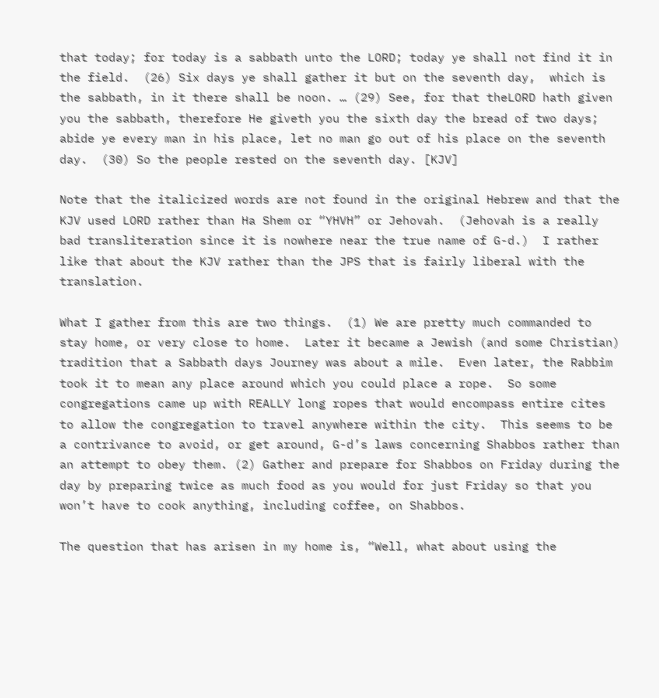that today; for today is a sabbath unto the LORD; today ye shall not find it in the field.  (26) Six days ye shall gather it but on the seventh day,  which is the sabbath, in it there shall be noon. … (29) See, for that theLORD hath given you the sabbath, therefore He giveth you the sixth day the bread of two days; abide ye every man in his place, let no man go out of his place on the seventh day.  (30) So the people rested on the seventh day. [KJV]

Note that the italicized words are not found in the original Hebrew and that the KJV used LORD rather than Ha Shem or “YHVH” or Jehovah.  (Jehovah is a really bad transliteration since it is nowhere near the true name of G-d.)  I rather like that about the KJV rather than the JPS that is fairly liberal with the translation.

What I gather from this are two things.  (1) We are pretty much commanded to stay home, or very close to home.  Later it became a Jewish (and some Christian) tradition that a Sabbath days Journey was about a mile.  Even later, the Rabbim took it to mean any place around which you could place a rope.  So some congregations came up with REALLY long ropes that would encompass entire cites to allow the congregation to travel anywhere within the city.  This seems to be a contrivance to avoid, or get around, G-d’s laws concerning Shabbos rather than an attempt to obey them. (2) Gather and prepare for Shabbos on Friday during the day by preparing twice as much food as you would for just Friday so that you won’t have to cook anything, including coffee, on Shabbos.

The question that has arisen in my home is, “Well, what about using the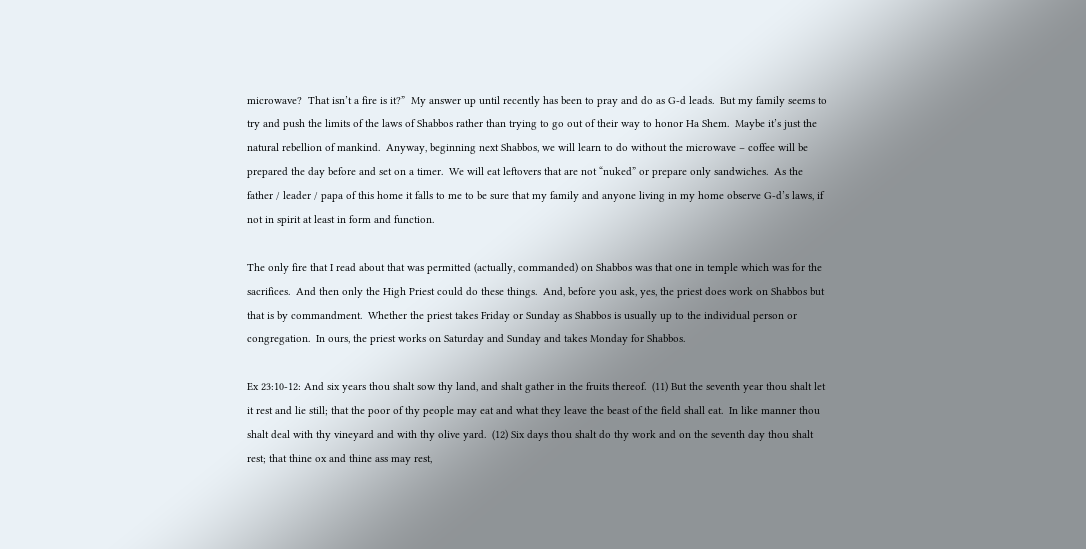microwave?  That isn’t a fire is it?”  My answer up until recently has been to pray and do as G-d leads.  But my family seems to try and push the limits of the laws of Shabbos rather than trying to go out of their way to honor Ha Shem.  Maybe it’s just the natural rebellion of mankind.  Anyway, beginning next Shabbos, we will learn to do without the microwave – coffee will be prepared the day before and set on a timer.  We will eat leftovers that are not “nuked” or prepare only sandwiches.  As the father / leader / papa of this home it falls to me to be sure that my family and anyone living in my home observe G-d’s laws, if not in spirit at least in form and function.

The only fire that I read about that was permitted (actually, commanded) on Shabbos was that one in temple which was for the sacrifices.  And then only the High Priest could do these things.  And, before you ask, yes, the priest does work on Shabbos but that is by commandment.  Whether the priest takes Friday or Sunday as Shabbos is usually up to the individual person or congregation.  In ours, the priest works on Saturday and Sunday and takes Monday for Shabbos.

Ex 23:10-12: And six years thou shalt sow thy land, and shalt gather in the fruits thereof.  (11) But the seventh year thou shalt let it rest and lie still; that the poor of thy people may eat and what they leave the beast of the field shall eat.  In like manner thou shalt deal with thy vineyard and with thy olive yard.  (12) Six days thou shalt do thy work and on the seventh day thou shalt rest; that thine ox and thine ass may rest,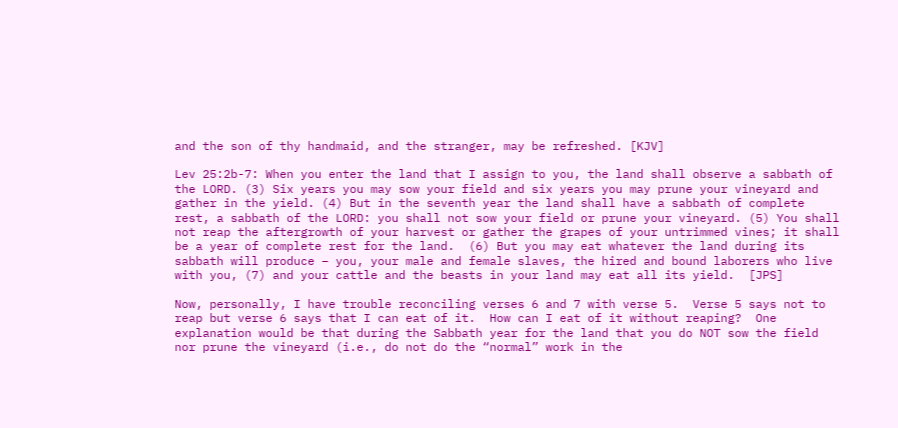and the son of thy handmaid, and the stranger, may be refreshed. [KJV]

Lev 25:2b-7: When you enter the land that I assign to you, the land shall observe a sabbath of the LORD. (3) Six years you may sow your field and six years you may prune your vineyard and gather in the yield. (4) But in the seventh year the land shall have a sabbath of complete rest, a sabbath of the LORD: you shall not sow your field or prune your vineyard. (5) You shall not reap the aftergrowth of your harvest or gather the grapes of your untrimmed vines; it shall be a year of complete rest for the land.  (6) But you may eat whatever the land during its sabbath will produce – you, your male and female slaves, the hired and bound laborers who live with you, (7) and your cattle and the beasts in your land may eat all its yield.  [JPS]

Now, personally, I have trouble reconciling verses 6 and 7 with verse 5.  Verse 5 says not to reap but verse 6 says that I can eat of it.  How can I eat of it without reaping?  One explanation would be that during the Sabbath year for the land that you do NOT sow the field nor prune the vineyard (i.e., do not do the “normal” work in the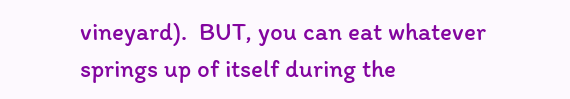vineyard).  BUT, you can eat whatever springs up of itself during the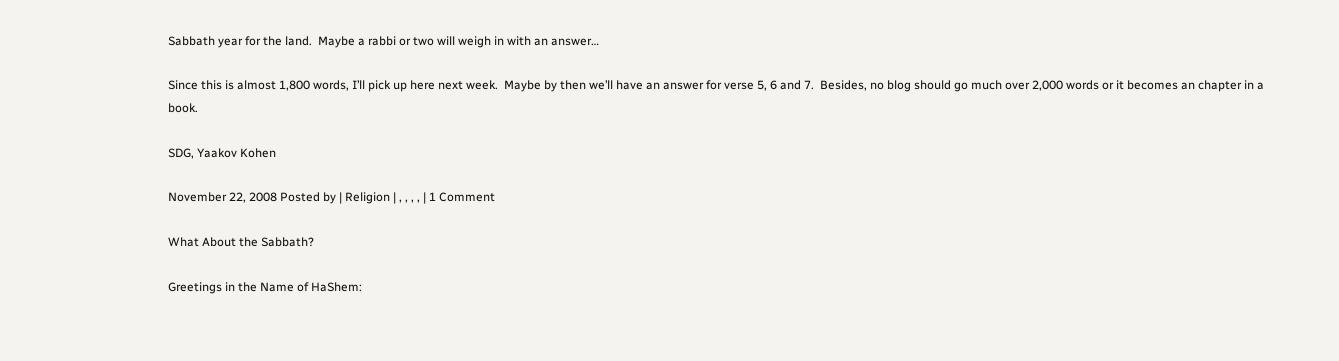Sabbath year for the land.  Maybe a rabbi or two will weigh in with an answer…

Since this is almost 1,800 words, I’ll pick up here next week.  Maybe by then we’ll have an answer for verse 5, 6 and 7.  Besides, no blog should go much over 2,000 words or it becomes an chapter in a book.

SDG, Yaakov Kohen

November 22, 2008 Posted by | Religion | , , , , | 1 Comment

What About the Sabbath?

Greetings in the Name of HaShem: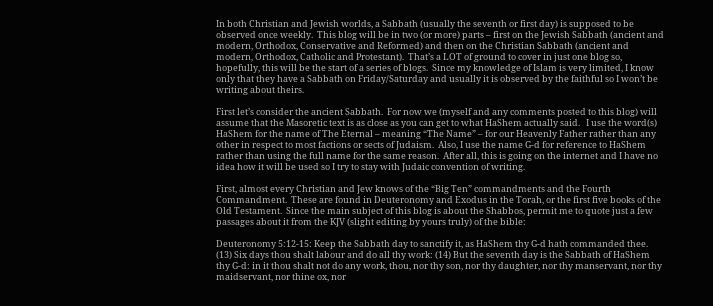In both Christian and Jewish worlds, a Sabbath (usually the seventh or first day) is supposed to be observed once weekly.  This blog will be in two (or more) parts – first on the Jewish Sabbath (ancient and modern, Orthodox, Conservative and Reformed) and then on the Christian Sabbath (ancient and modern, Orthodox, Catholic and Protestant).  That’s a LOT of ground to cover in just one blog so, hopefully, this will be the start of a series of blogs.  Since my knowledge of Islam is very limited, I know only that they have a Sabbath on Friday/Saturday and usually it is observed by the faithful so I won’t be writing about theirs.

First let’s consider the ancient Sabbath.  For now we (myself and any comments posted to this blog) will assume that the Masoretic text is as close as you can get to what HaShem actually said.   I use the word(s) HaShem for the name of The Eternal – meaning “The Name” – for our Heavenly Father rather than any other in respect to most factions or sects of Judaism.  Also, I use the name G-d for reference to HaShem rather than using the full name for the same reason.  After all, this is going on the internet and I have no idea how it will be used so I try to stay with Judaic convention of writing.

First, almost every Christian and Jew knows of the “Big Ten” commandments and the Fourth Commandment.  These are found in Deuteronomy and Exodus in the Torah, or the first five books of the Old Testament.  Since the main subject of this blog is about the Shabbos, permit me to quote just a few passages about it from the KJV (slight editing by yours truly) of the bible:

Deuteronomy 5:12-15: Keep the Sabbath day to sanctify it, as HaShem thy G-d hath commanded thee.  (13) Six days thou shalt labour and do all thy work: (14) But the seventh day is the Sabbath of HaShem thy G-d: in it thou shalt not do any work, thou, nor thy son, nor thy daughter, nor thy manservant, nor thy maidservant, nor thine ox, nor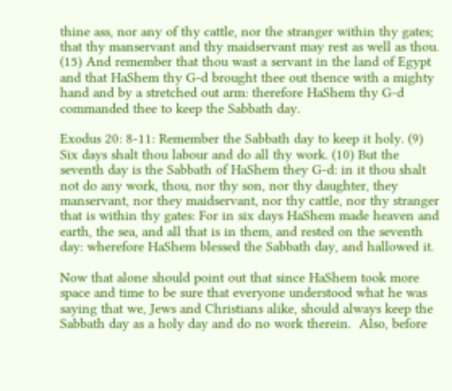thine ass, nor any of thy cattle, nor the stranger within thy gates; that thy manservant and thy maidservant may rest as well as thou.  (15) And remember that thou wast a servant in the land of Egypt and that HaShem thy G-d brought thee out thence with a mighty hand and by a stretched out arm: therefore HaShem thy G-d commanded thee to keep the Sabbath day.

Exodus 20: 8-11: Remember the Sabbath day to keep it holy. (9) Six days shalt thou labour and do all thy work. (10) But the seventh day is the Sabbath of HaShem they G-d: in it thou shalt not do any work, thou, nor thy son, nor thy daughter, they manservant, nor they maidservant, nor thy cattle, nor thy stranger that is within thy gates: For in six days HaShem made heaven and earth, the sea, and all that is in them, and rested on the seventh day: wherefore HaShem blessed the Sabbath day, and hallowed it.

Now that alone should point out that since HaShem took more space and time to be sure that everyone understood what he was saying that we, Jews and Christians alike, should always keep the Sabbath day as a holy day and do no work therein.  Also, before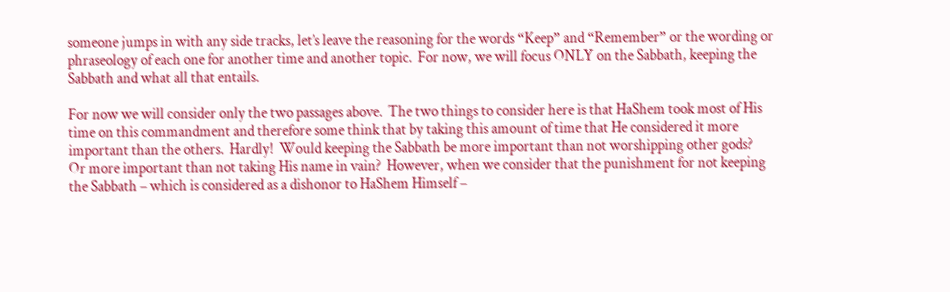someone jumps in with any side tracks, let’s leave the reasoning for the words “Keep” and “Remember” or the wording or phraseology of each one for another time and another topic.  For now, we will focus ONLY on the Sabbath, keeping the Sabbath and what all that entails.

For now we will consider only the two passages above.  The two things to consider here is that HaShem took most of His time on this commandment and therefore some think that by taking this amount of time that He considered it more important than the others.  Hardly!  Would keeping the Sabbath be more important than not worshipping other gods?  Or more important than not taking His name in vain?  However, when we consider that the punishment for not keeping the Sabbath – which is considered as a dishonor to HaShem Himself –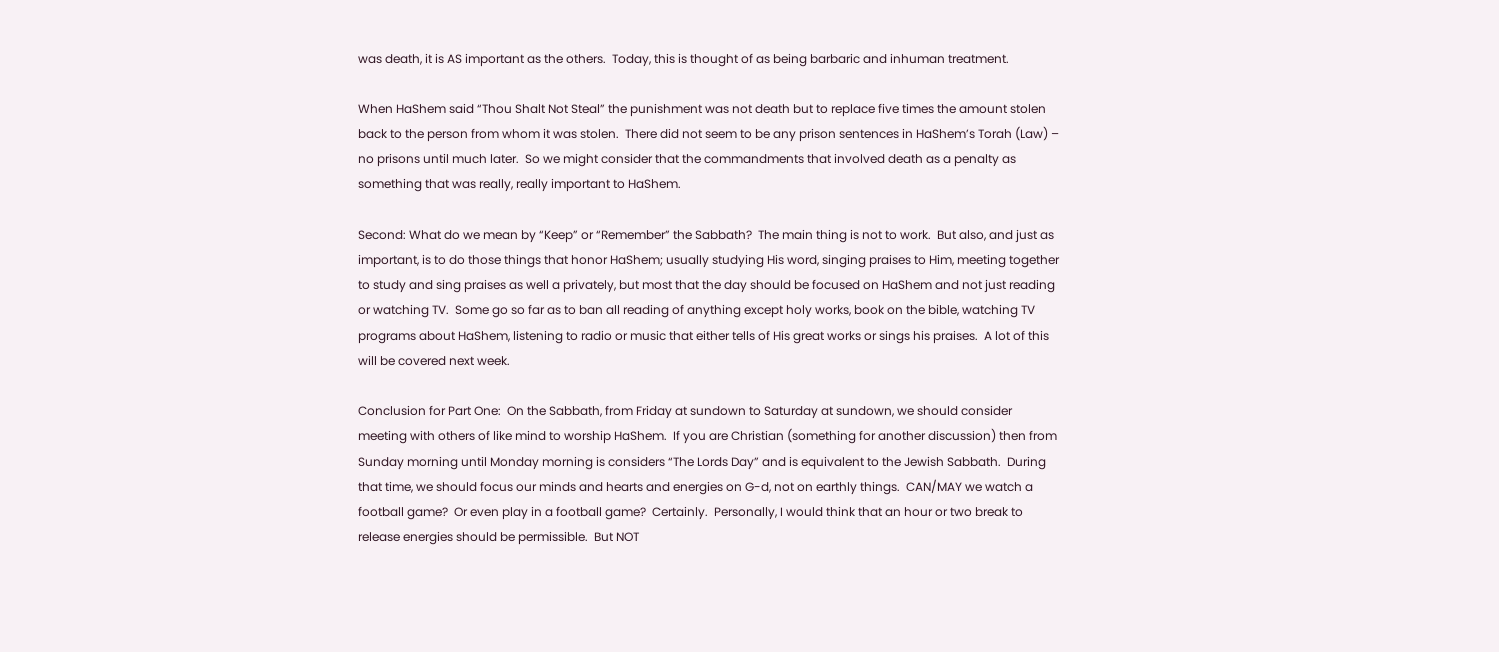was death, it is AS important as the others.  Today, this is thought of as being barbaric and inhuman treatment.

When HaShem said “Thou Shalt Not Steal” the punishment was not death but to replace five times the amount stolen back to the person from whom it was stolen.  There did not seem to be any prison sentences in HaShem’s Torah (Law) – no prisons until much later.  So we might consider that the commandments that involved death as a penalty as something that was really, really important to HaShem.

Second: What do we mean by “Keep” or “Remember” the Sabbath?  The main thing is not to work.  But also, and just as important, is to do those things that honor HaShem; usually studying His word, singing praises to Him, meeting together to study and sing praises as well a privately, but most that the day should be focused on HaShem and not just reading or watching TV.  Some go so far as to ban all reading of anything except holy works, book on the bible, watching TV programs about HaShem, listening to radio or music that either tells of His great works or sings his praises.  A lot of this will be covered next week.

Conclusion for Part One:  On the Sabbath, from Friday at sundown to Saturday at sundown, we should consider meeting with others of like mind to worship HaShem.  If you are Christian (something for another discussion) then from Sunday morning until Monday morning is considers “The Lords Day” and is equivalent to the Jewish Sabbath.  During that time, we should focus our minds and hearts and energies on G-d, not on earthly things.  CAN/MAY we watch a football game?  Or even play in a football game?  Certainly.  Personally, I would think that an hour or two break to release energies should be permissible.  But NOT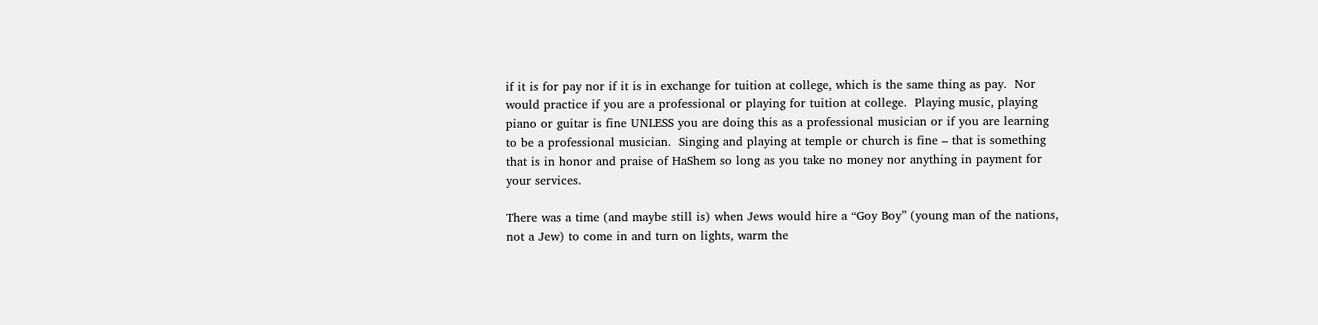if it is for pay nor if it is in exchange for tuition at college, which is the same thing as pay.  Nor would practice if you are a professional or playing for tuition at college.  Playing music, playing piano or guitar is fine UNLESS you are doing this as a professional musician or if you are learning to be a professional musician.  Singing and playing at temple or church is fine – that is something that is in honor and praise of HaShem so long as you take no money nor anything in payment for your services.

There was a time (and maybe still is) when Jews would hire a “Goy Boy” (young man of the nations, not a Jew) to come in and turn on lights, warm the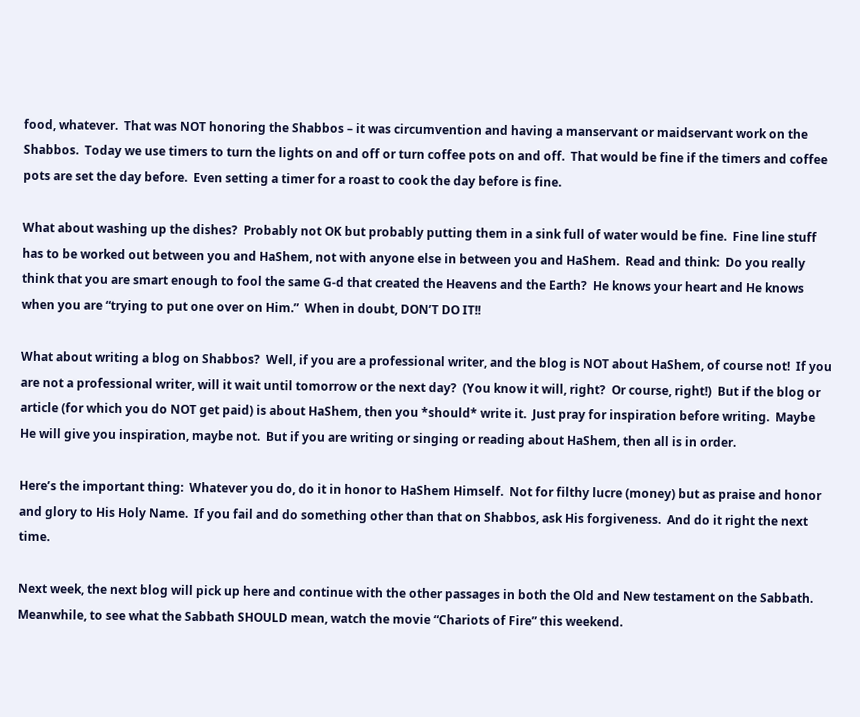food, whatever.  That was NOT honoring the Shabbos – it was circumvention and having a manservant or maidservant work on the Shabbos.  Today we use timers to turn the lights on and off or turn coffee pots on and off.  That would be fine if the timers and coffee pots are set the day before.  Even setting a timer for a roast to cook the day before is fine.

What about washing up the dishes?  Probably not OK but probably putting them in a sink full of water would be fine.  Fine line stuff has to be worked out between you and HaShem, not with anyone else in between you and HaShem.  Read and think:  Do you really think that you are smart enough to fool the same G-d that created the Heavens and the Earth?  He knows your heart and He knows when you are “trying to put one over on Him.”  When in doubt, DON’T DO IT!!

What about writing a blog on Shabbos?  Well, if you are a professional writer, and the blog is NOT about HaShem, of course not!  If you are not a professional writer, will it wait until tomorrow or the next day?  (You know it will, right?  Or course, right!)  But if the blog or article (for which you do NOT get paid) is about HaShem, then you *should* write it.  Just pray for inspiration before writing.  Maybe He will give you inspiration, maybe not.  But if you are writing or singing or reading about HaShem, then all is in order.

Here’s the important thing:  Whatever you do, do it in honor to HaShem Himself.  Not for filthy lucre (money) but as praise and honor and glory to His Holy Name.  If you fail and do something other than that on Shabbos, ask His forgiveness.  And do it right the next time.

Next week, the next blog will pick up here and continue with the other passages in both the Old and New testament on the Sabbath.  Meanwhile, to see what the Sabbath SHOULD mean, watch the movie “Chariots of Fire” this weekend.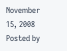November 15, 2008 Posted by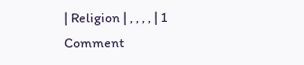| Religion | , , , , | 1 Comment